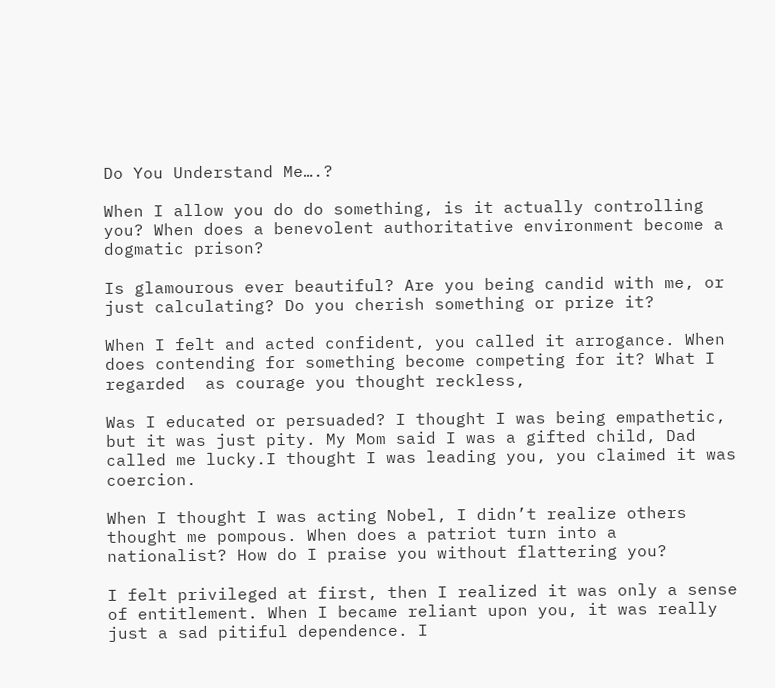Do You Understand Me….?

When I allow you do do something, is it actually controlling you? When does a benevolent authoritative environment become a dogmatic prison?

Is glamourous ever beautiful? Are you being candid with me, or just calculating? Do you cherish something or prize it?

When I felt and acted confident, you called it arrogance. When does contending for something become competing for it? What I  regarded  as courage you thought reckless,

Was I educated or persuaded? I thought I was being empathetic, but it was just pity. My Mom said I was a gifted child, Dad called me lucky.I thought I was leading you, you claimed it was coercion.

When I thought I was acting Nobel, I didn’t realize others thought me pompous. When does a patriot turn into a nationalist? How do I praise you without flattering you?

I felt privileged at first, then I realized it was only a sense of entitlement. When I became reliant upon you, it was really just a sad pitiful dependence. I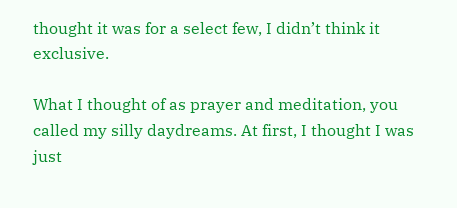thought it was for a select few, I didn’t think it exclusive.

What I thought of as prayer and meditation, you called my silly daydreams. At first, I thought I was just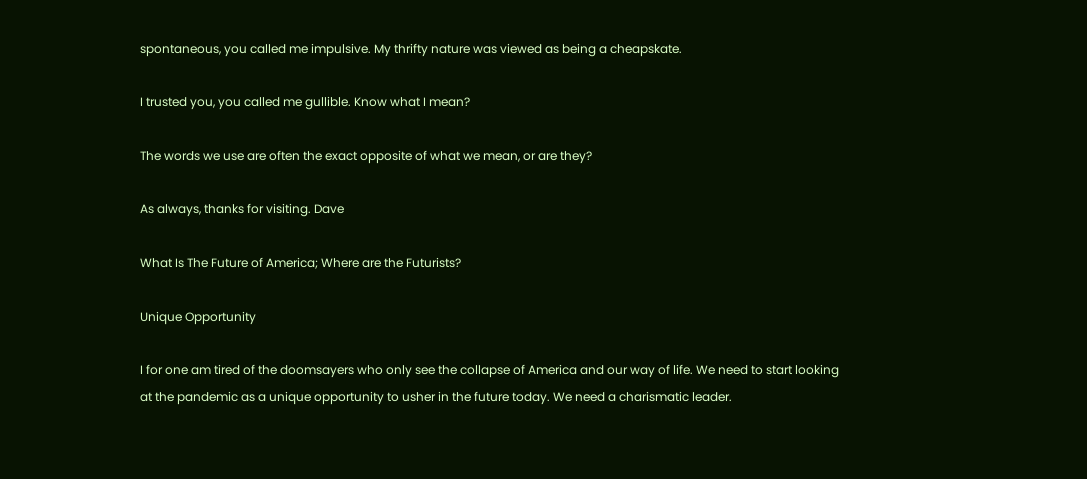spontaneous, you called me impulsive. My thrifty nature was viewed as being a cheapskate.

I trusted you, you called me gullible. Know what I mean?

The words we use are often the exact opposite of what we mean, or are they?

As always, thanks for visiting. Dave

What Is The Future of America; Where are the Futurists?

Unique Opportunity

I for one am tired of the doomsayers who only see the collapse of America and our way of life. We need to start looking at the pandemic as a unique opportunity to usher in the future today. We need a charismatic leader.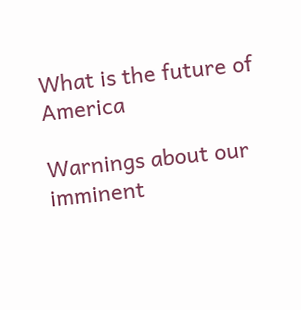What is the future of America

Warnings about our imminent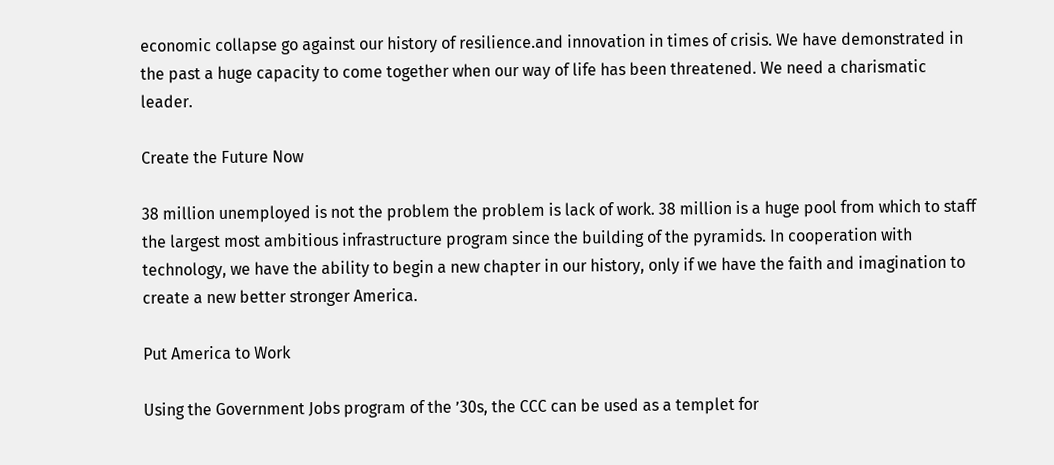economic collapse go against our history of resilience.and innovation in times of crisis. We have demonstrated in the past a huge capacity to come together when our way of life has been threatened. We need a charismatic leader.

Create the Future Now

38 million unemployed is not the problem the problem is lack of work. 38 million is a huge pool from which to staff the largest most ambitious infrastructure program since the building of the pyramids. In cooperation with technology, we have the ability to begin a new chapter in our history, only if we have the faith and imagination to create a new better stronger America.

Put America to Work

Using the Government Jobs program of the ’30s, the CCC can be used as a templet for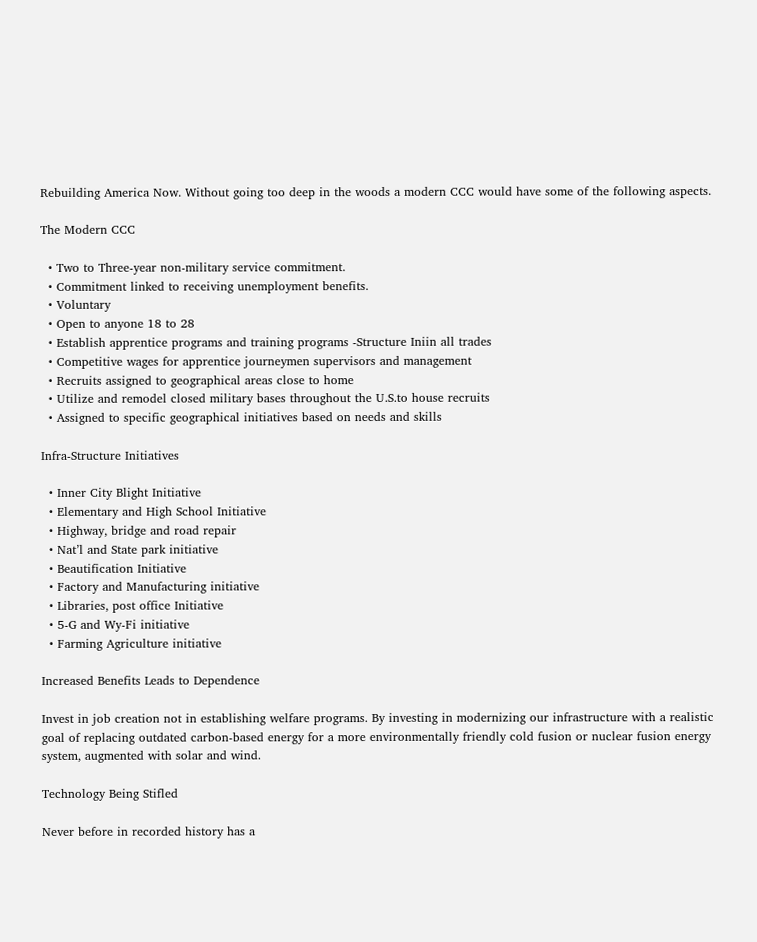Rebuilding America Now. Without going too deep in the woods a modern CCC would have some of the following aspects.

The Modern CCC

  • Two to Three-year non-military service commitment.
  • Commitment linked to receiving unemployment benefits.
  • Voluntary
  • Open to anyone 18 to 28
  • Establish apprentice programs and training programs -Structure Iniin all trades
  • Competitive wages for apprentice journeymen supervisors and management
  • Recruits assigned to geographical areas close to home
  • Utilize and remodel closed military bases throughout the U.S.to house recruits
  • Assigned to specific geographical initiatives based on needs and skills

Infra-Structure Initiatives

  • Inner City Blight Initiative
  • Elementary and High School Initiative
  • Highway, bridge and road repair
  • Nat’l and State park initiative
  • Beautification Initiative
  • Factory and Manufacturing initiative
  • Libraries, post office Initiative
  • 5-G and Wy-Fi initiative
  • Farming Agriculture initiative

Increased Benefits Leads to Dependence

Invest in job creation not in establishing welfare programs. By investing in modernizing our infrastructure with a realistic goal of replacing outdated carbon-based energy for a more environmentally friendly cold fusion or nuclear fusion energy system, augmented with solar and wind.

Technology Being Stifled

Never before in recorded history has a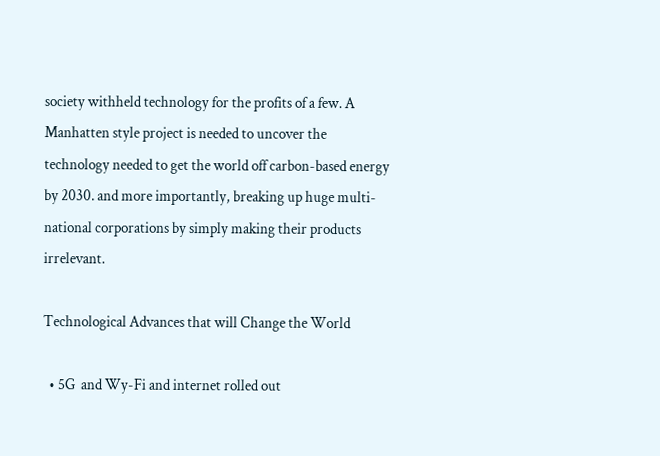society withheld technology for the profits of a few. A Manhatten style project is needed to uncover the technology needed to get the world off carbon-based energy by 2030. and more importantly, breaking up huge multi-national corporations by simply making their products irrelevant.

Technological Advances that will Change the World

  • 5G  and Wy-Fi and internet rolled out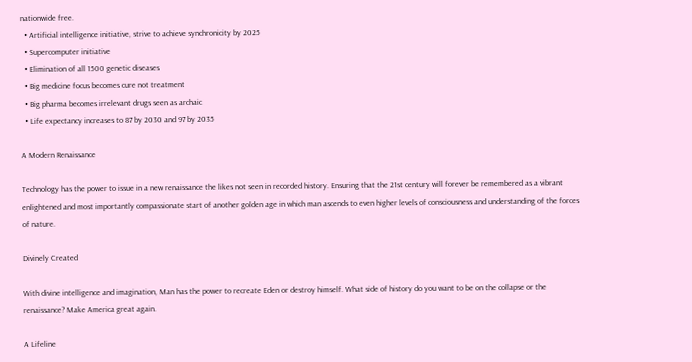nationwide free.
  • Artificial intelligence initiative, strive to achieve synchronicity by 2025
  • Supercomputer initiative
  • Elimination of all 1500 genetic diseases
  • Big medicine focus becomes cure not treatment
  • Big pharma becomes irrelevant drugs seen as archaic
  • Life expectancy increases to 87 by 2030 and 97 by 2035

A Modern Renaissance

Technology has the power to issue in a new renaissance the likes not seen in recorded history. Ensuring that the 21st century will forever be remembered as a vibrant enlightened and most importantly compassionate start of another golden age in which man ascends to even higher levels of consciousness and understanding of the forces of nature.

Divinely Created

With divine intelligence and imagination, Man has the power to recreate Eden or destroy himself. What side of history do you want to be on the collapse or the renaissance? Make America great again.

A Lifeline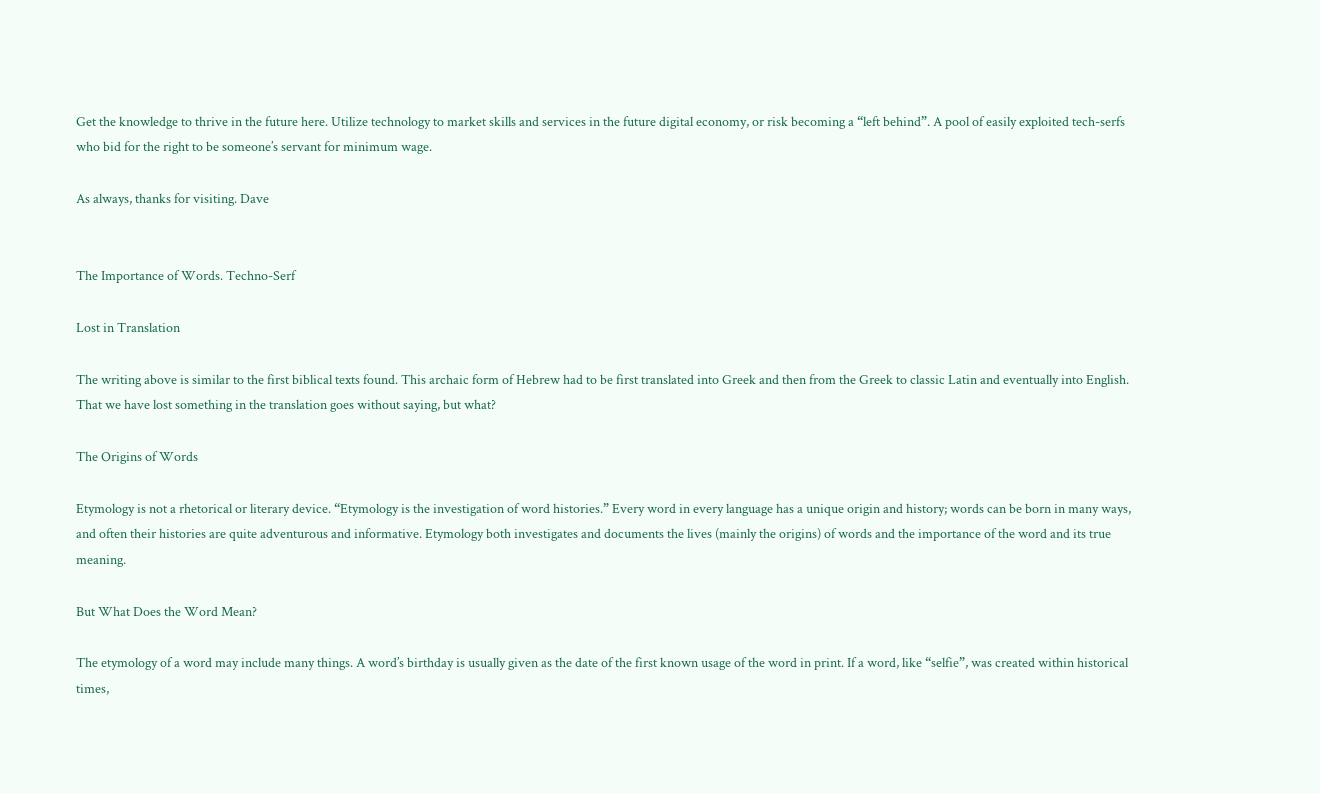Get the knowledge to thrive in the future here. Utilize technology to market skills and services in the future digital economy, or risk becoming a “left behind”. A pool of easily exploited tech-serfs who bid for the right to be someone’s servant for minimum wage.

As always, thanks for visiting. Dave


The Importance of Words. Techno-Serf

Lost in Translation

The writing above is similar to the first biblical texts found. This archaic form of Hebrew had to be first translated into Greek and then from the Greek to classic Latin and eventually into English. That we have lost something in the translation goes without saying, but what?

The Origins of Words

Etymology is not a rhetorical or literary device. “Etymology is the investigation of word histories.” Every word in every language has a unique origin and history; words can be born in many ways, and often their histories are quite adventurous and informative. Etymology both investigates and documents the lives (mainly the origins) of words and the importance of the word and its true meaning.

But What Does the Word Mean?

The etymology of a word may include many things. A word’s birthday is usually given as the date of the first known usage of the word in print. If a word, like “selfie”, was created within historical times,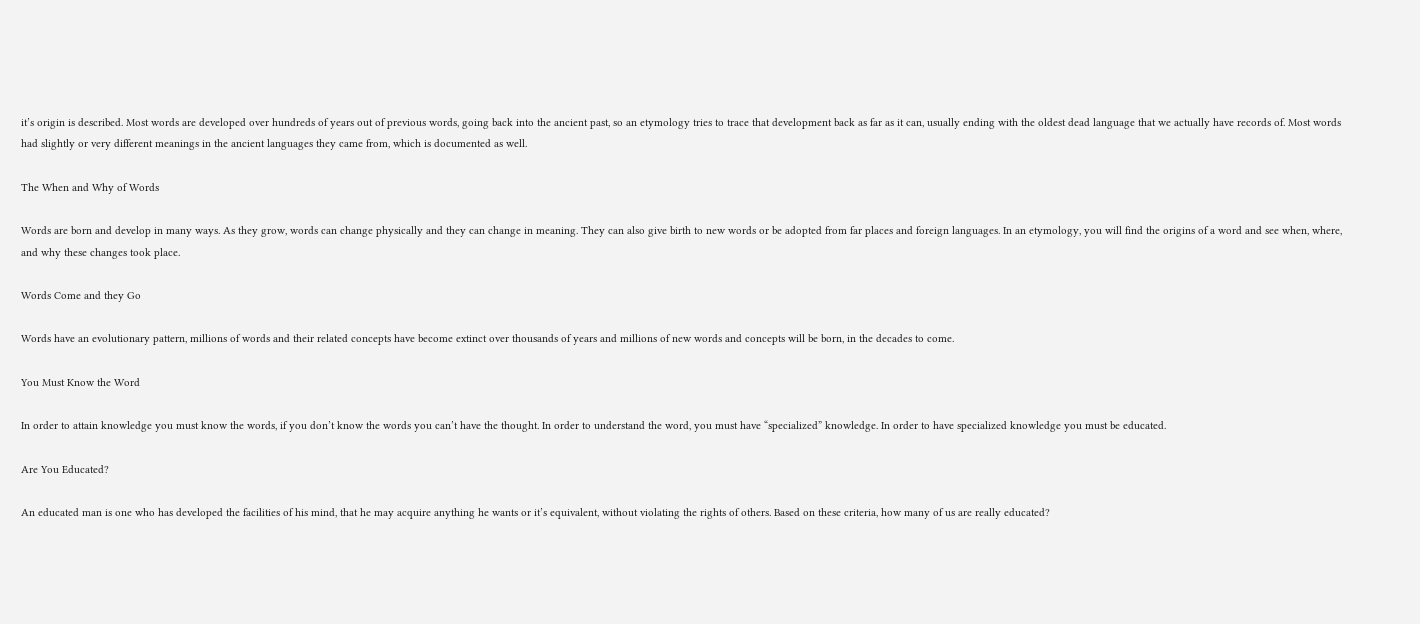it’s origin is described. Most words are developed over hundreds of years out of previous words, going back into the ancient past, so an etymology tries to trace that development back as far as it can, usually ending with the oldest dead language that we actually have records of. Most words had slightly or very different meanings in the ancient languages they came from, which is documented as well.

The When and Why of Words

Words are born and develop in many ways. As they grow, words can change physically and they can change in meaning. They can also give birth to new words or be adopted from far places and foreign languages. In an etymology, you will find the origins of a word and see when, where, and why these changes took place.

Words Come and they Go

Words have an evolutionary pattern, millions of words and their related concepts have become extinct over thousands of years and millions of new words and concepts will be born, in the decades to come.

You Must Know the Word

In order to attain knowledge you must know the words, if you don’t know the words you can’t have the thought. In order to understand the word, you must have “specialized” knowledge. In order to have specialized knowledge you must be educated.

Are You Educated?

An educated man is one who has developed the facilities of his mind, that he may acquire anything he wants or it’s equivalent, without violating the rights of others. Based on these criteria, how many of us are really educated?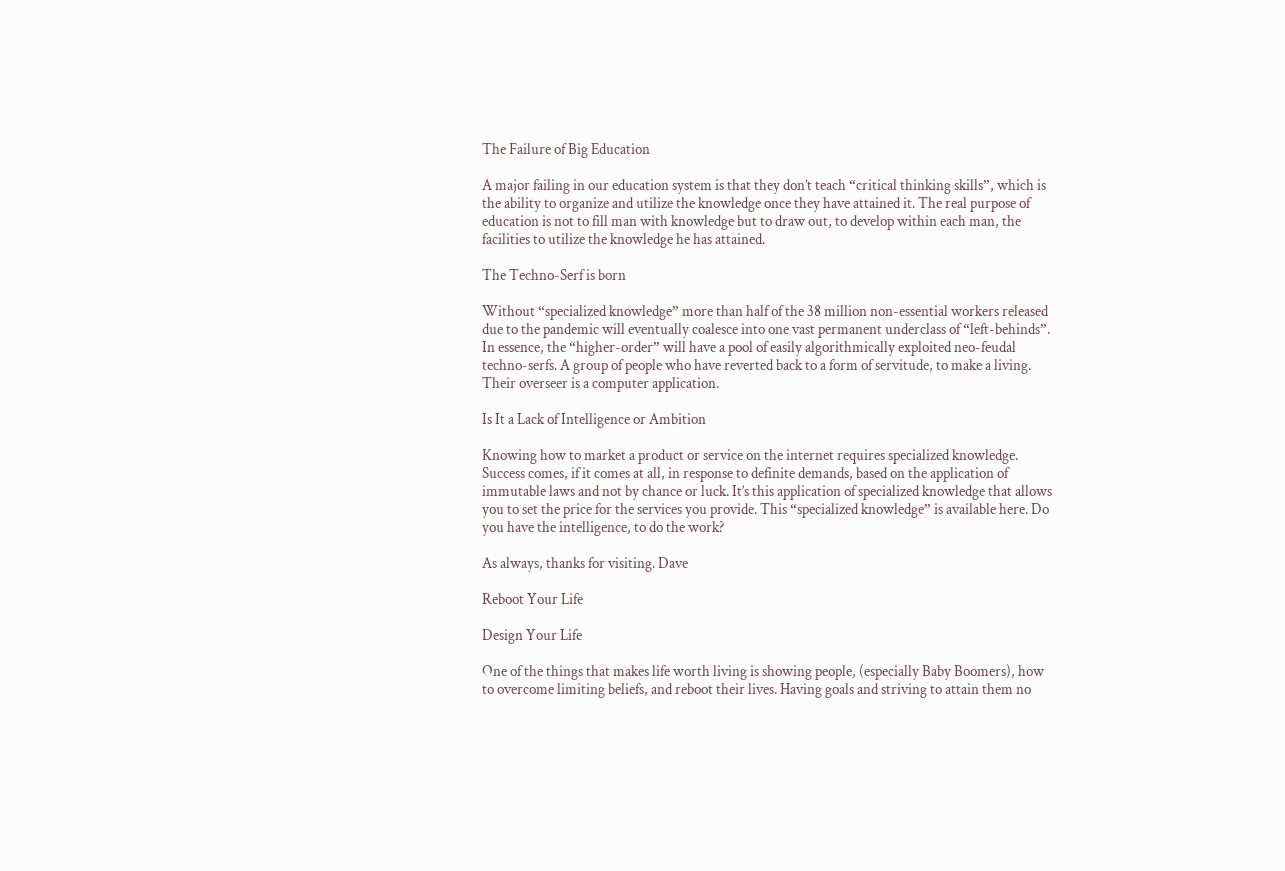The Failure of Big Education

A major failing in our education system is that they don’t teach “critical thinking skills”, which is the ability to organize and utilize the knowledge once they have attained it. The real purpose of education is not to fill man with knowledge but to draw out, to develop within each man, the facilities to utilize the knowledge he has attained.

The Techno-Serf is born

Without “specialized knowledge” more than half of the 38 million non-essential workers released due to the pandemic will eventually coalesce into one vast permanent underclass of “left-behinds”. In essence, the “higher-order” will have a pool of easily algorithmically exploited neo-feudal techno-serfs. A group of people who have reverted back to a form of servitude, to make a living. Their overseer is a computer application.

Is It a Lack of Intelligence or Ambition

Knowing how to market a product or service on the internet requires specialized knowledge. Success comes, if it comes at all, in response to definite demands, based on the application of immutable laws and not by chance or luck. It’s this application of specialized knowledge that allows you to set the price for the services you provide. This “specialized knowledge” is available here. Do you have the intelligence, to do the work?

As always, thanks for visiting. Dave

Reboot Your Life

Design Your Life

One of the things that makes life worth living is showing people, (especially Baby Boomers), how to overcome limiting beliefs, and reboot their lives. Having goals and striving to attain them no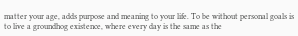matter your age, adds purpose and meaning to your life. To be without personal goals is to live a groundhog existence, where every day is the same as the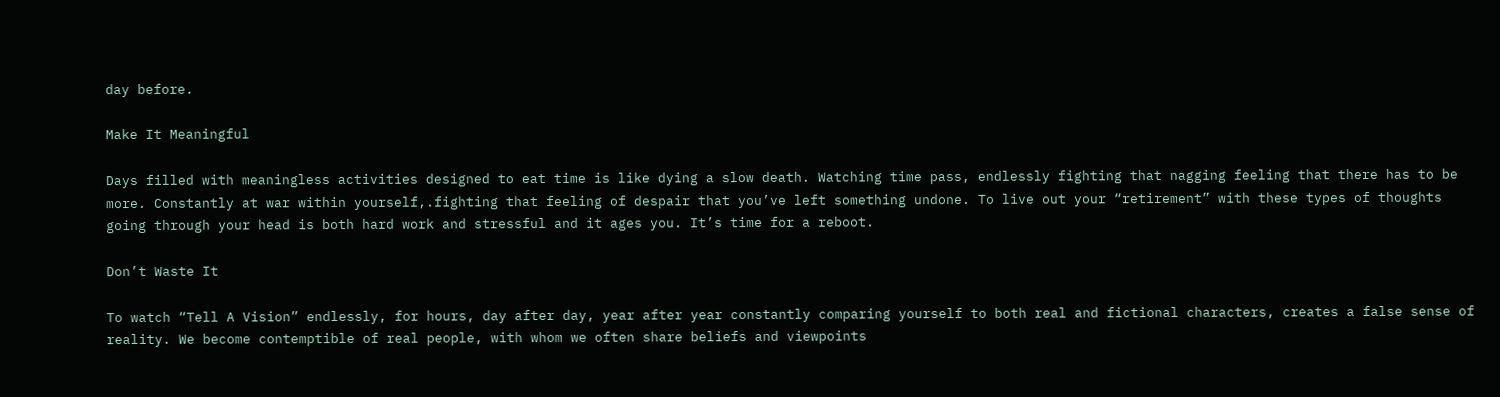day before.

Make It Meaningful

Days filled with meaningless activities designed to eat time is like dying a slow death. Watching time pass, endlessly fighting that nagging feeling that there has to be more. Constantly at war within yourself,.fighting that feeling of despair that you’ve left something undone. To live out your “retirement” with these types of thoughts going through your head is both hard work and stressful and it ages you. It’s time for a reboot.

Don’t Waste It

To watch “Tell A Vision” endlessly, for hours, day after day, year after year constantly comparing yourself to both real and fictional characters, creates a false sense of reality. We become contemptible of real people, with whom we often share beliefs and viewpoints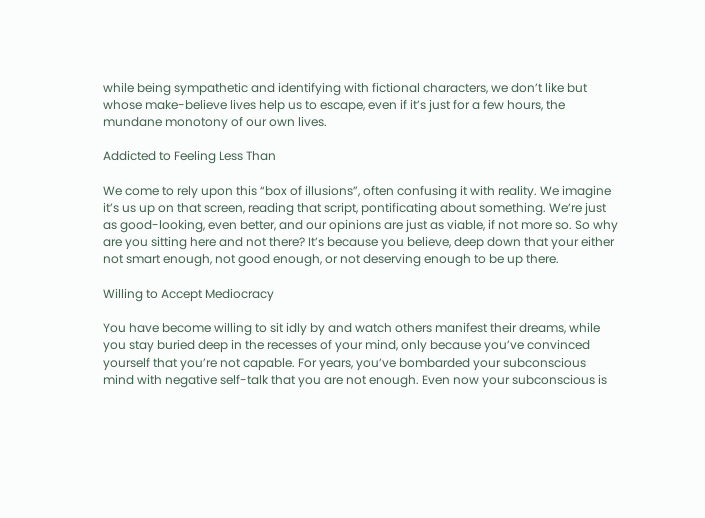while being sympathetic and identifying with fictional characters, we don’t like but whose make-believe lives help us to escape, even if it’s just for a few hours, the mundane monotony of our own lives.

Addicted to Feeling Less Than

We come to rely upon this “box of illusions”, often confusing it with reality. We imagine it’s us up on that screen, reading that script, pontificating about something. We’re just as good-looking, even better, and our opinions are just as viable, if not more so. So why are you sitting here and not there? It’s because you believe, deep down that your either not smart enough, not good enough, or not deserving enough to be up there.

Willing to Accept Mediocracy

You have become willing to sit idly by and watch others manifest their dreams, while you stay buried deep in the recesses of your mind, only because you’ve convinced yourself that you’re not capable. For years, you’ve bombarded your subconscious mind with negative self-talk that you are not enough. Even now your subconscious is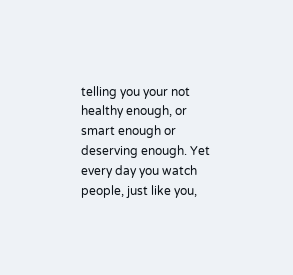telling you your not healthy enough, or smart enough or deserving enough. Yet every day you watch people, just like you,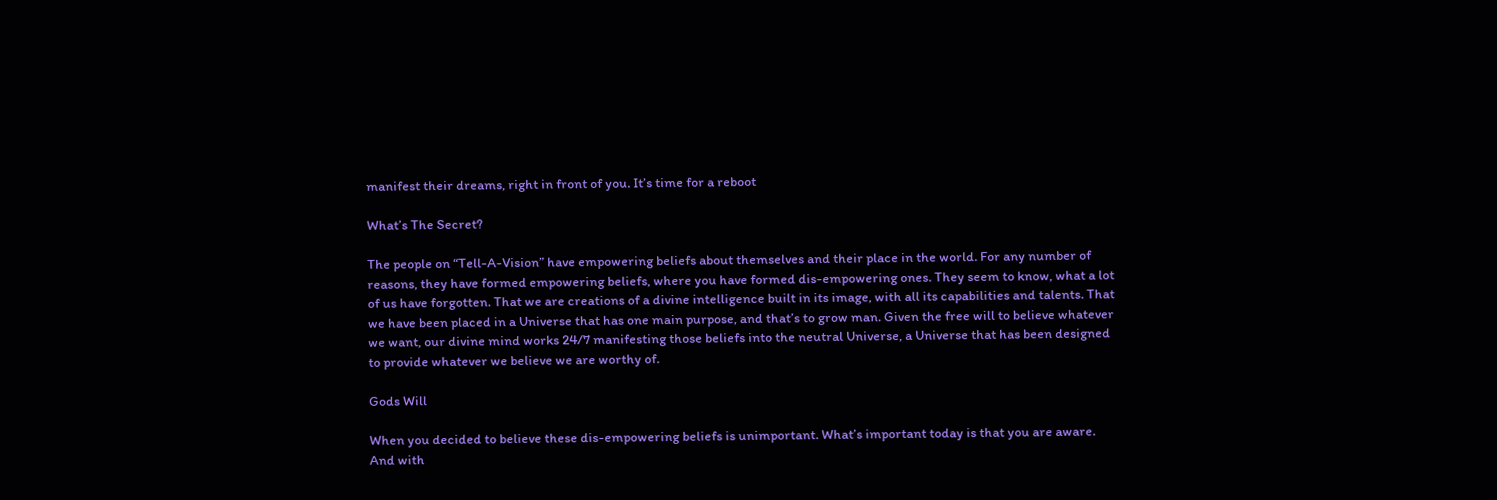manifest their dreams, right in front of you. It’s time for a reboot

What’s The Secret?

The people on “Tell-A-Vision” have empowering beliefs about themselves and their place in the world. For any number of reasons, they have formed empowering beliefs, where you have formed dis-empowering ones. They seem to know, what a lot of us have forgotten. That we are creations of a divine intelligence built in its image, with all its capabilities and talents. That we have been placed in a Universe that has one main purpose, and that’s to grow man. Given the free will to believe whatever we want, our divine mind works 24/7 manifesting those beliefs into the neutral Universe, a Universe that has been designed to provide whatever we believe we are worthy of.

Gods Will

When you decided to believe these dis-empowering beliefs is unimportant. What’s important today is that you are aware. And with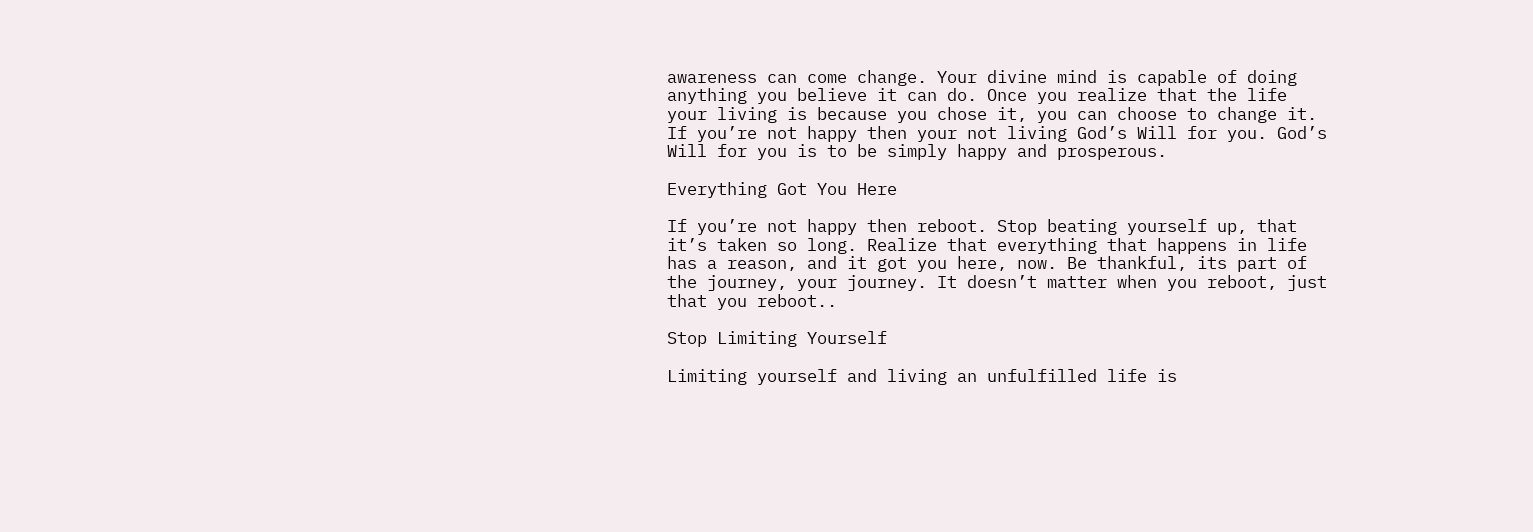awareness can come change. Your divine mind is capable of doing anything you believe it can do. Once you realize that the life your living is because you chose it, you can choose to change it. If you’re not happy then your not living God’s Will for you. God’s Will for you is to be simply happy and prosperous.

Everything Got You Here

If you’re not happy then reboot. Stop beating yourself up, that it’s taken so long. Realize that everything that happens in life has a reason, and it got you here, now. Be thankful, its part of the journey, your journey. It doesn’t matter when you reboot, just that you reboot..

Stop Limiting Yourself

Limiting yourself and living an unfulfilled life is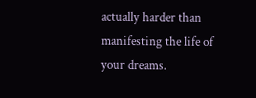actually harder than manifesting the life of your dreams.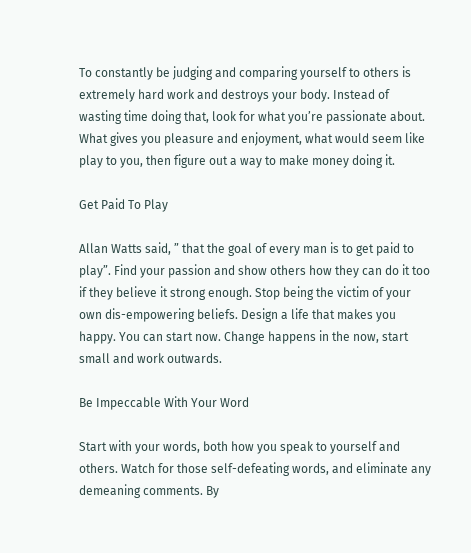To constantly be judging and comparing yourself to others is extremely hard work and destroys your body. Instead of wasting time doing that, look for what you’re passionate about. What gives you pleasure and enjoyment, what would seem like play to you, then figure out a way to make money doing it.

Get Paid To Play

Allan Watts said, ” that the goal of every man is to get paid to play”. Find your passion and show others how they can do it too if they believe it strong enough. Stop being the victim of your own dis-empowering beliefs. Design a life that makes you happy. You can start now. Change happens in the now, start small and work outwards.

Be Impeccable With Your Word

Start with your words, both how you speak to yourself and others. Watch for those self-defeating words, and eliminate any demeaning comments. By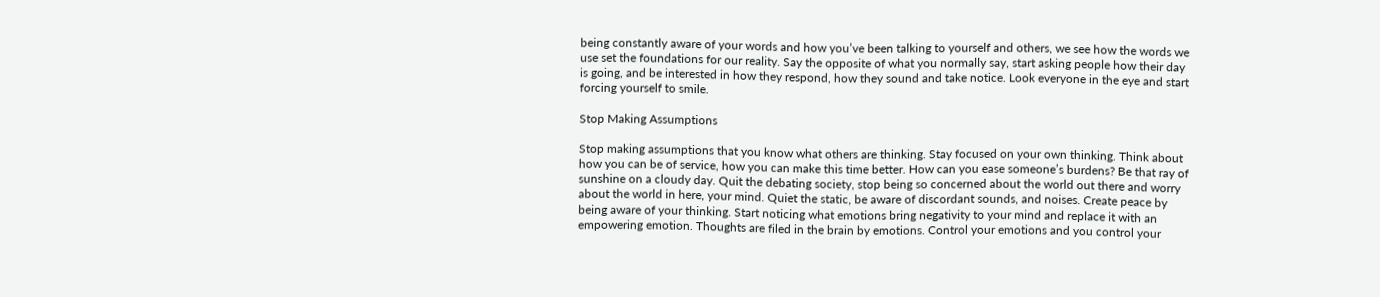being constantly aware of your words and how you’ve been talking to yourself and others, we see how the words we use set the foundations for our reality. Say the opposite of what you normally say, start asking people how their day is going, and be interested in how they respond, how they sound and take notice. Look everyone in the eye and start forcing yourself to smile.

Stop Making Assumptions

Stop making assumptions that you know what others are thinking. Stay focused on your own thinking. Think about how you can be of service, how you can make this time better. How can you ease someone’s burdens? Be that ray of sunshine on a cloudy day. Quit the debating society, stop being so concerned about the world out there and worry about the world in here, your mind. Quiet the static, be aware of discordant sounds, and noises. Create peace by being aware of your thinking. Start noticing what emotions bring negativity to your mind and replace it with an empowering emotion. Thoughts are filed in the brain by emotions. Control your emotions and you control your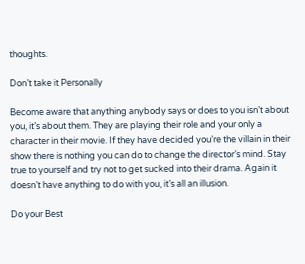thoughts.

Don’t take it Personally

Become aware that anything anybody says or does to you isn’t about you, it’s about them. They are playing their role and your only a character in their movie. If they have decided you’re the villain in their show there is nothing you can do to change the director’s mind. Stay true to yourself and try not to get sucked into their drama. Again it doesn’t have anything to do with you, it’s all an illusion.

Do your Best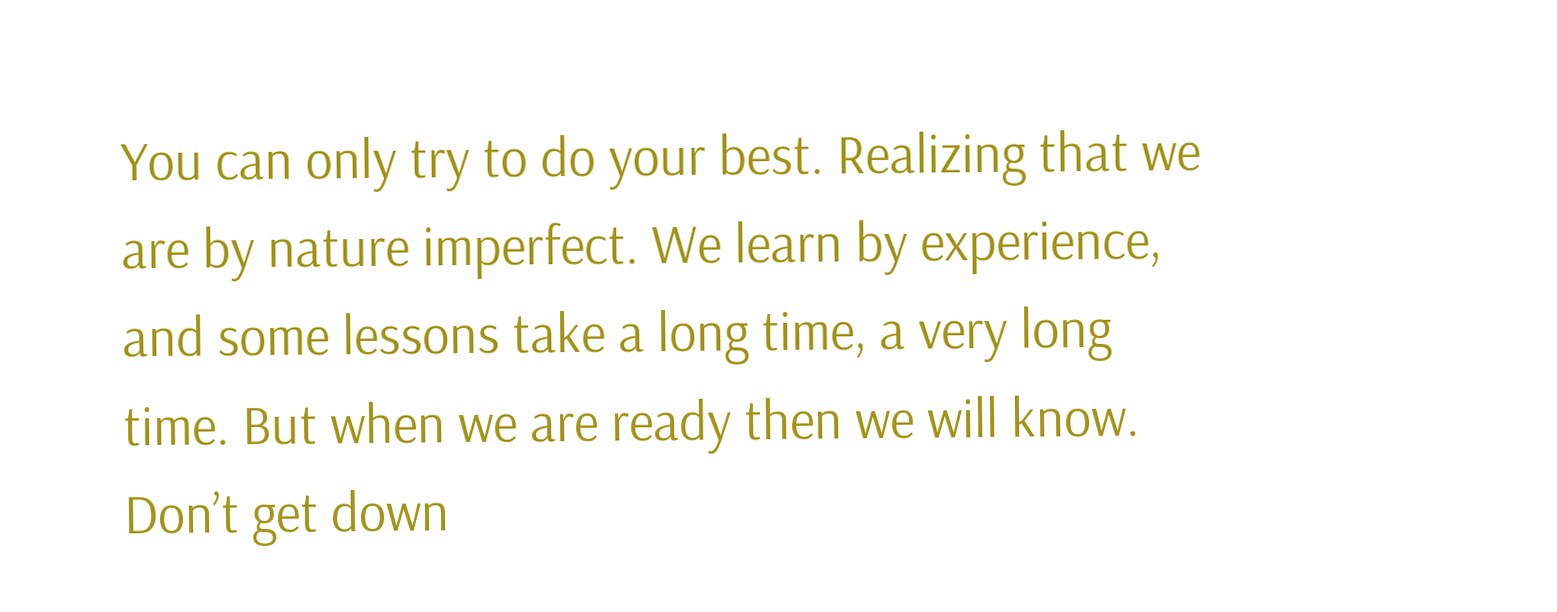You can only try to do your best. Realizing that we are by nature imperfect. We learn by experience, and some lessons take a long time, a very long time. But when we are ready then we will know. Don’t get down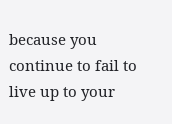because you continue to fail to live up to your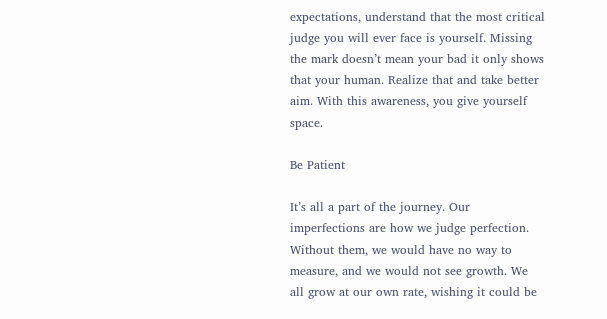expectations, understand that the most critical judge you will ever face is yourself. Missing the mark doesn’t mean your bad it only shows that your human. Realize that and take better aim. With this awareness, you give yourself space.

Be Patient

It’s all a part of the journey. Our imperfections are how we judge perfection. Without them, we would have no way to measure, and we would not see growth. We all grow at our own rate, wishing it could be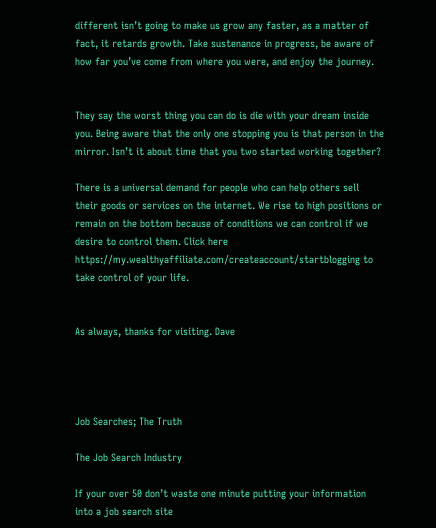different isn’t going to make us grow any faster, as a matter of fact, it retards growth. Take sustenance in progress, be aware of how far you’ve come from where you were, and enjoy the journey.


They say the worst thing you can do is die with your dream inside you. Being aware that the only one stopping you is that person in the mirror. Isn’t it about time that you two started working together?

There is a universal demand for people who can help others sell their goods or services on the internet. We rise to high positions or remain on the bottom because of conditions we can control if we desire to control them. Click here https://my.wealthyaffiliate.com/createaccount/startblogging to take control of your life.


As always, thanks for visiting. Dave




Job Searches; The Truth

The Job Search Industry

If your over 50 don’t waste one minute putting your information into a job search site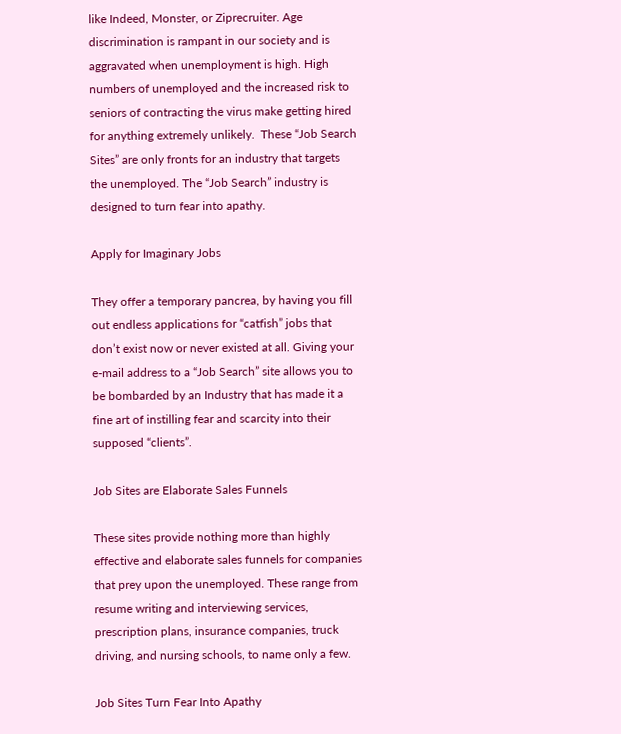like Indeed, Monster, or Ziprecruiter. Age discrimination is rampant in our society and is aggravated when unemployment is high. High numbers of unemployed and the increased risk to seniors of contracting the virus make getting hired for anything extremely unlikely.  These “Job Search Sites” are only fronts for an industry that targets the unemployed. The “Job Search” industry is designed to turn fear into apathy.

Apply for Imaginary Jobs

They offer a temporary pancrea, by having you fill out endless applications for “catfish” jobs that don’t exist now or never existed at all. Giving your e-mail address to a “Job Search” site allows you to be bombarded by an Industry that has made it a fine art of instilling fear and scarcity into their supposed “clients”.

Job Sites are Elaborate Sales Funnels

These sites provide nothing more than highly effective and elaborate sales funnels for companies that prey upon the unemployed. These range from resume writing and interviewing services, prescription plans, insurance companies, truck driving, and nursing schools, to name only a few.

Job Sites Turn Fear Into Apathy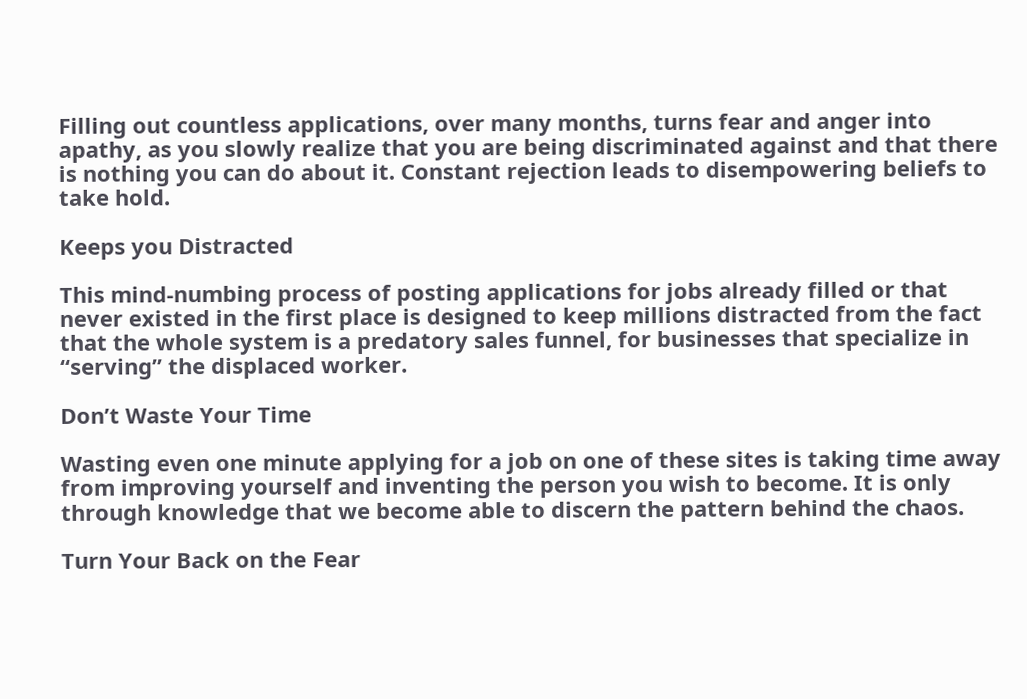Filling out countless applications, over many months, turns fear and anger into apathy, as you slowly realize that you are being discriminated against and that there is nothing you can do about it. Constant rejection leads to disempowering beliefs to take hold.

Keeps you Distracted

This mind-numbing process of posting applications for jobs already filled or that never existed in the first place is designed to keep millions distracted from the fact that the whole system is a predatory sales funnel, for businesses that specialize in “serving” the displaced worker.

Don’t Waste Your Time

Wasting even one minute applying for a job on one of these sites is taking time away from improving yourself and inventing the person you wish to become. It is only through knowledge that we become able to discern the pattern behind the chaos.

Turn Your Back on the Fear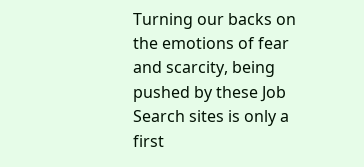Turning our backs on the emotions of fear and scarcity, being pushed by these Job Search sites is only a first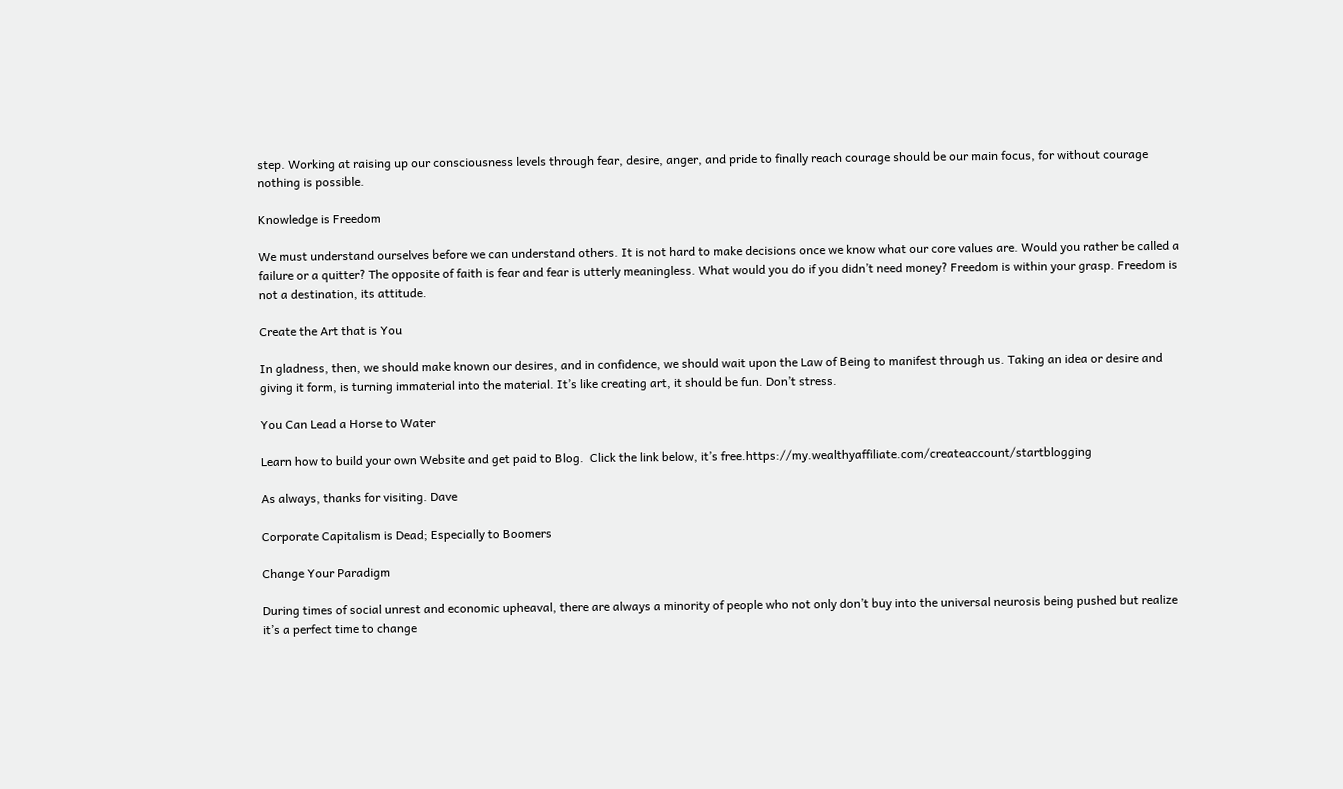step. Working at raising up our consciousness levels through fear, desire, anger, and pride to finally reach courage should be our main focus, for without courage nothing is possible.

Knowledge is Freedom

We must understand ourselves before we can understand others. It is not hard to make decisions once we know what our core values are. Would you rather be called a failure or a quitter? The opposite of faith is fear and fear is utterly meaningless. What would you do if you didn’t need money? Freedom is within your grasp. Freedom is not a destination, its attitude.

Create the Art that is You

In gladness, then, we should make known our desires, and in confidence, we should wait upon the Law of Being to manifest through us. Taking an idea or desire and giving it form, is turning immaterial into the material. It’s like creating art, it should be fun. Don’t stress.

You Can Lead a Horse to Water

Learn how to build your own Website and get paid to Blog.  Click the link below, it’s free.https://my.wealthyaffiliate.com/createaccount/startblogging

As always, thanks for visiting. Dave

Corporate Capitalism is Dead; Especially to Boomers

Change Your Paradigm

During times of social unrest and economic upheaval, there are always a minority of people who not only don’t buy into the universal neurosis being pushed but realize it’s a perfect time to change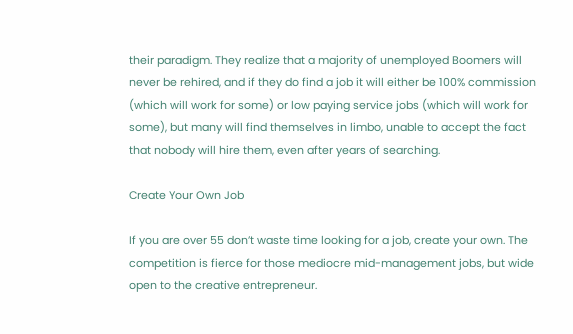their paradigm. They realize that a majority of unemployed Boomers will never be rehired, and if they do find a job it will either be 100% commission (which will work for some) or low paying service jobs (which will work for some), but many will find themselves in limbo, unable to accept the fact that nobody will hire them, even after years of searching.

Create Your Own Job

If you are over 55 don’t waste time looking for a job, create your own. The competition is fierce for those mediocre mid-management jobs, but wide open to the creative entrepreneur.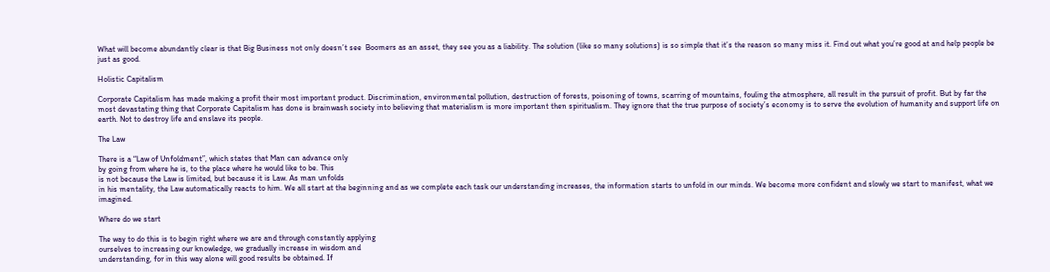What will become abundantly clear is that Big Business not only doesn’t see  Boomers as an asset, they see you as a liability. The solution (like so many solutions) is so simple that it’s the reason so many miss it. Find out what you’re good at and help people be just as good.

Holistic Capitalism

Corporate Capitalism has made making a profit their most important product. Discrimination, environmental pollution, destruction of forests, poisoning of towns, scarring of mountains, fouling the atmosphere, all result in the pursuit of profit. But by far the most devastating thing that Corporate Capitalism has done is brainwash society into believing that materialism is more important then spiritualism. They ignore that the true purpose of society’s economy is to serve the evolution of humanity and support life on earth. Not to destroy life and enslave its people.

The Law

There is a “Law of Unfoldment”, which states that Man can advance only
by going from where he is, to the place where he would like to be. This
is not because the Law is limited, but because it is Law. As man unfolds
in his mentality, the Law automatically reacts to him. We all start at the beginning and as we complete each task our understanding increases, the information starts to unfold in our minds. We become more confident and slowly we start to manifest, what we imagined.

Where do we start

The way to do this is to begin right where we are and through constantly applying
ourselves to increasing our knowledge, we gradually increase in wisdom and
understanding, for in this way alone will good results be obtained. If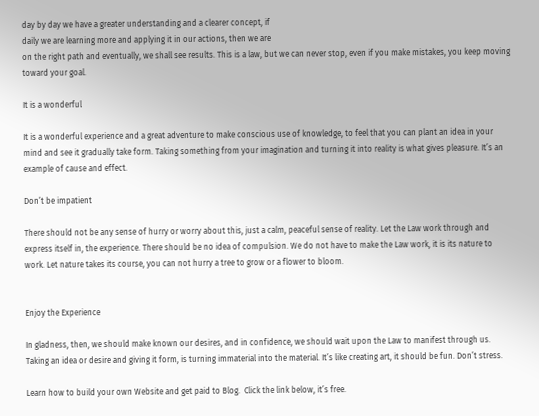day by day we have a greater understanding and a clearer concept, if
daily we are learning more and applying it in our actions, then we are
on the right path and eventually, we shall see results. This is a law, but we can never stop, even if you make mistakes, you keep moving toward your goal.

It is a wonderful

It is a wonderful experience and a great adventure to make conscious use of knowledge, to feel that you can plant an idea in your mind and see it gradually take form. Taking something from your imagination and turning it into reality is what gives pleasure. It’s an example of cause and effect.

Don’t be impatient

There should not be any sense of hurry or worry about this, just a calm, peaceful sense of reality. Let the Law work through and express itself in, the experience. There should be no idea of compulsion. We do not have to make the Law work, it is its nature to work. Let nature takes its course, you can not hurry a tree to grow or a flower to bloom.


Enjoy the Experience

In gladness, then, we should make known our desires, and in confidence, we should wait upon the Law to manifest through us. Taking an idea or desire and giving it form, is turning immaterial into the material. It’s like creating art, it should be fun. Don’t stress.

Learn how to build your own Website and get paid to Blog.  Click the link below, it’s free.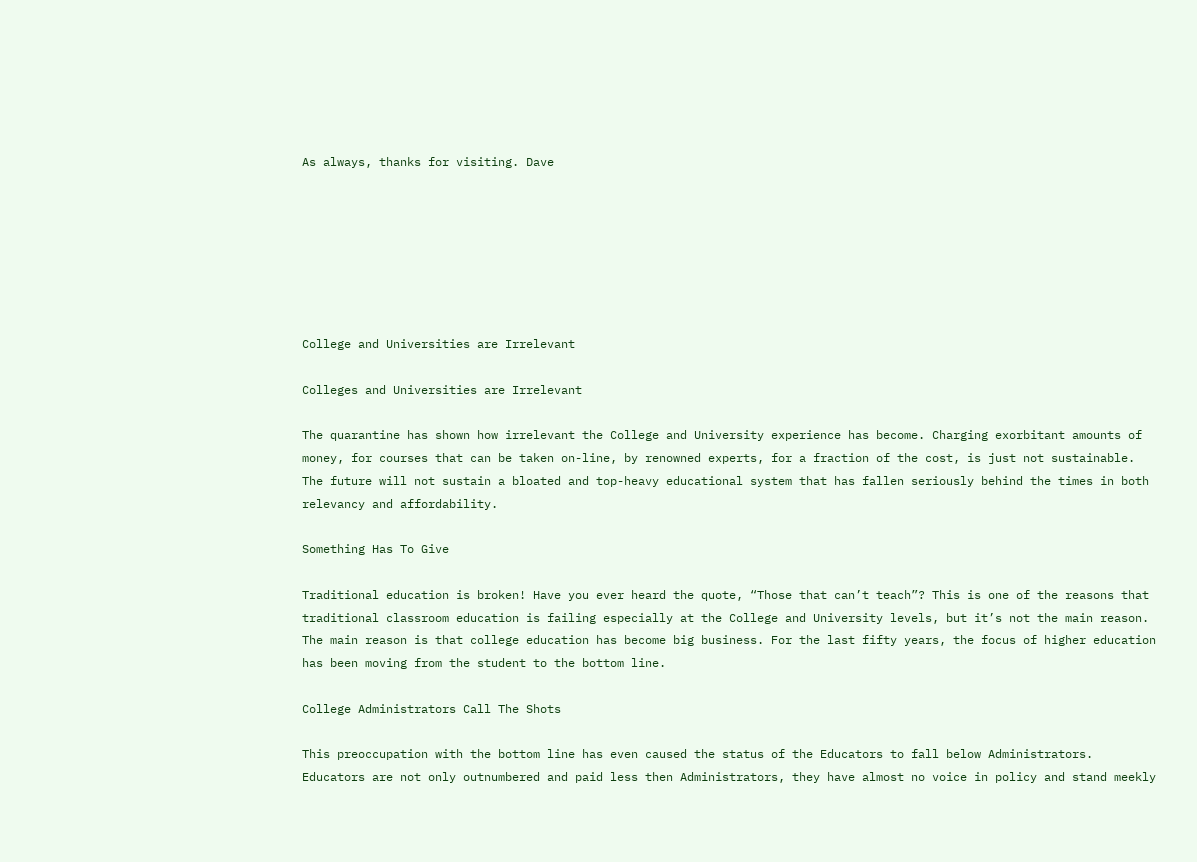As always, thanks for visiting. Dave







College and Universities are Irrelevant

Colleges and Universities are Irrelevant

The quarantine has shown how irrelevant the College and University experience has become. Charging exorbitant amounts of money, for courses that can be taken on-line, by renowned experts, for a fraction of the cost, is just not sustainable. The future will not sustain a bloated and top-heavy educational system that has fallen seriously behind the times in both relevancy and affordability.

Something Has To Give

Traditional education is broken! Have you ever heard the quote, “Those that can’t teach”? This is one of the reasons that traditional classroom education is failing especially at the College and University levels, but it’s not the main reason. The main reason is that college education has become big business. For the last fifty years, the focus of higher education has been moving from the student to the bottom line.

College Administrators Call The Shots

This preoccupation with the bottom line has even caused the status of the Educators to fall below Administrators. Educators are not only outnumbered and paid less then Administrators, they have almost no voice in policy and stand meekly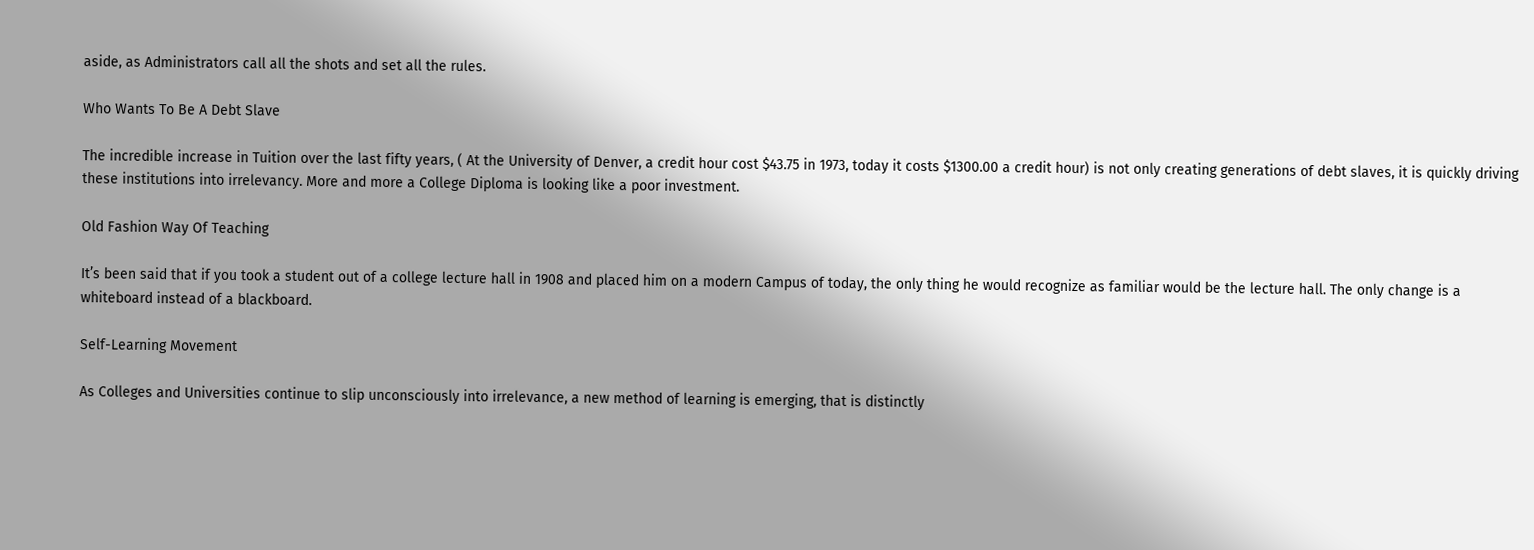aside, as Administrators call all the shots and set all the rules.

Who Wants To Be A Debt Slave

The incredible increase in Tuition over the last fifty years, ( At the University of Denver, a credit hour cost $43.75 in 1973, today it costs $1300.00 a credit hour) is not only creating generations of debt slaves, it is quickly driving these institutions into irrelevancy. More and more a College Diploma is looking like a poor investment.

Old Fashion Way Of Teaching

It’s been said that if you took a student out of a college lecture hall in 1908 and placed him on a modern Campus of today, the only thing he would recognize as familiar would be the lecture hall. The only change is a whiteboard instead of a blackboard.

Self-Learning Movement

As Colleges and Universities continue to slip unconsciously into irrelevance, a new method of learning is emerging, that is distinctly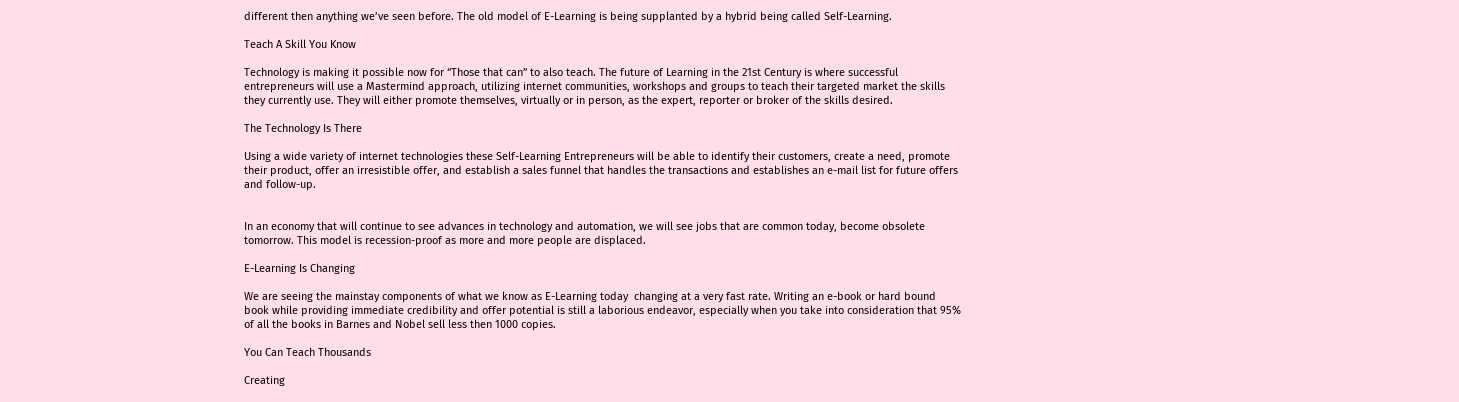different then anything we’ve seen before. The old model of E-Learning is being supplanted by a hybrid being called Self-Learning.

Teach A Skill You Know

Technology is making it possible now for “Those that can” to also teach. The future of Learning in the 21st Century is where successful entrepreneurs will use a Mastermind approach, utilizing internet communities, workshops and groups to teach their targeted market the skills they currently use. They will either promote themselves, virtually or in person, as the expert, reporter or broker of the skills desired.

The Technology Is There

Using a wide variety of internet technologies these Self-Learning Entrepreneurs will be able to identify their customers, create a need, promote their product, offer an irresistible offer, and establish a sales funnel that handles the transactions and establishes an e-mail list for future offers and follow-up.


In an economy that will continue to see advances in technology and automation, we will see jobs that are common today, become obsolete tomorrow. This model is recession-proof as more and more people are displaced.

E-Learning Is Changing

We are seeing the mainstay components of what we know as E-Learning today  changing at a very fast rate. Writing an e-book or hard bound book while providing immediate credibility and offer potential is still a laborious endeavor, especially when you take into consideration that 95% of all the books in Barnes and Nobel sell less then 1000 copies.

You Can Teach Thousands

Creating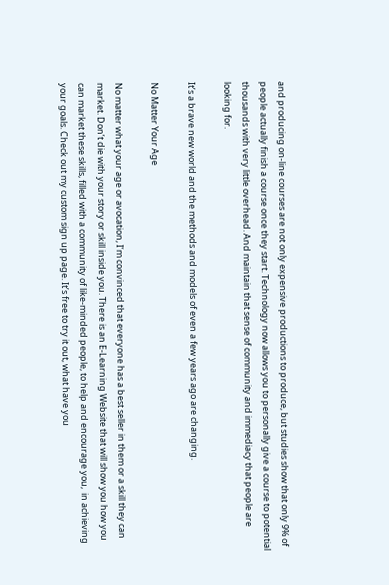and producing on-line courses are not only expensive productions to produce, but studies show that only 9% of people actually finish a course once they start. Technology now allows you to personally give a course to potential thousands with very little overhead. And maintain that sense of community and immediacy that people are looking for.

It’s a brave new world and the methods and models of even a few years ago are changing.

No Matter Your Age

No matter what your age or avocation, I’m convinced that everyone has a best seller in them or a skill they can market. Don’t die with your story or skill inside you. There is an E-Learning Website that will show you how you can market these skills, filled with a community of like-minded people, to help and encourage you,  in achieving your goals. Check out my custom sign up page. It’s free to try it out, what have you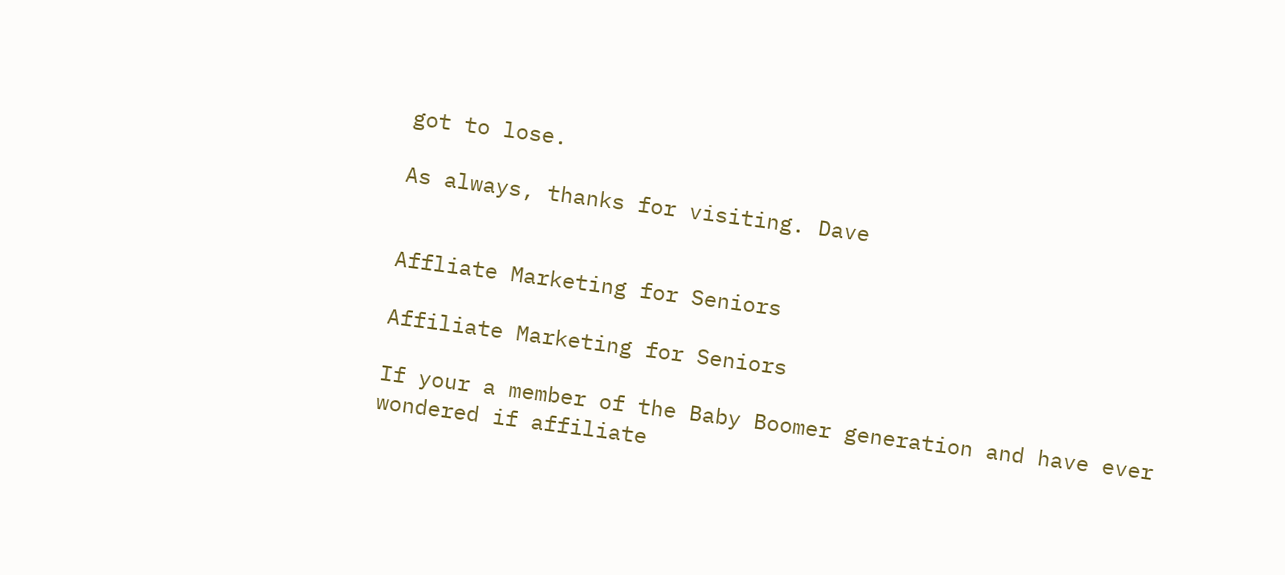got to lose.

As always, thanks for visiting. Dave


Affliate Marketing for Seniors

Affiliate Marketing for Seniors

If your a member of the Baby Boomer generation and have ever wondered if affiliate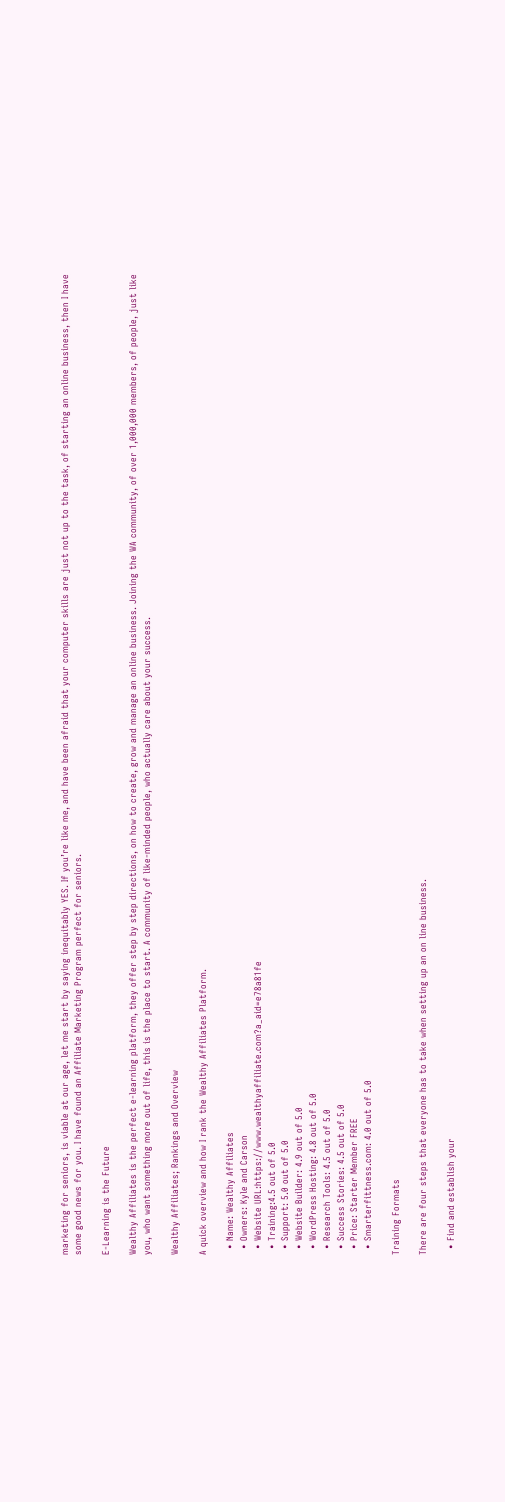marketing for seniors, is viable at our age, let me start by saying inequitably YES. If you’re like me, and have been afraid that your computer skills are just not up to the task, of starting an online business, then I have some good news for you. I have found an Affiliate Marketing Program perfect for seniors.

E-Learning is the Future

Wealthy Affiliates is the perfect e-learning platform, they offer step by step directions, on how to create, grow and manage an online business. Joining the WA community, of over 1,000,000 members, of people, just like you, who want something more out of life, this is the place to start. A community of like-minded people, who actually care about your success.

Wealthy Affiliates; Rankings and Overview

A quick overview and how I rank the Wealthy Affiliates Platform.

  • Name: Wealthy Affiliates
  • Owners: Kyle and Carson
  • Website URL:https://www.wealthyaffiliate.com?a_aid=e78a81fe
  • Training:4.5 out of 5.0
  • Support: 5.0 out of 5.0
  • Website Builder: 4.9 out of 5.0
  • WordPress Hosting: 4.8 out of 5.0
  • Research Tools: 4.5 out of 5.0
  • Success Stories: 4.5 out of 5.0
  • Price: Starter Member FREE
  • Smarterfittness.com: 4.0 out of 5.0

Training Formats

There are four steps that everyone has to take when setting up an on line business.

  • Find and establish your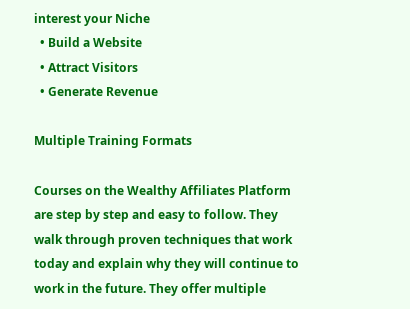interest your Niche
  • Build a Website
  • Attract Visitors
  • Generate Revenue

Multiple Training Formats

Courses on the Wealthy Affiliates Platform are step by step and easy to follow. They walk through proven techniques that work today and explain why they will continue to work in the future. They offer multiple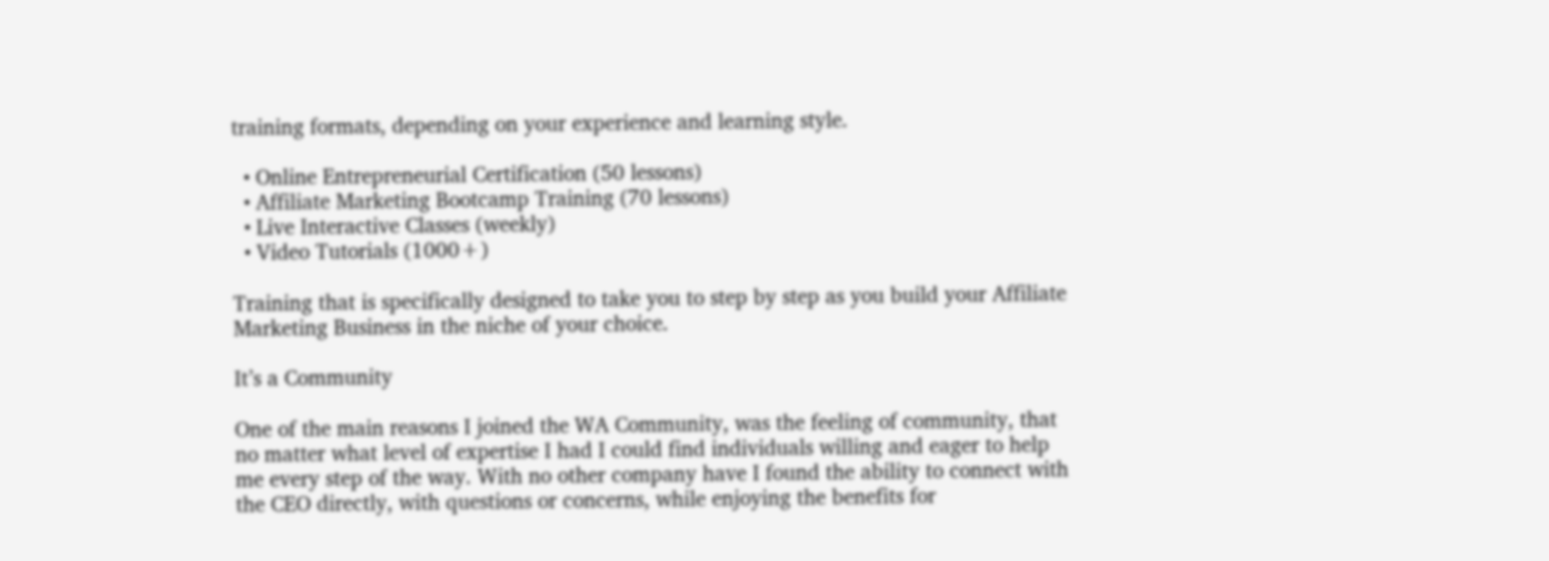training formats, depending on your experience and learning style.

  • Online Entrepreneurial Certification (50 lessons)
  • Affiliate Marketing Bootcamp Training (70 lessons)
  • Live Interactive Classes (weekly)
  • Video Tutorials (1000+)

Training that is specifically designed to take you to step by step as you build your Affiliate Marketing Business in the niche of your choice.

It’s a Community

One of the main reasons I joined the WA Community, was the feeling of community, that no matter what level of expertise I had I could find individuals willing and eager to help me every step of the way. With no other company have I found the ability to connect with the CEO directly, with questions or concerns, while enjoying the benefits for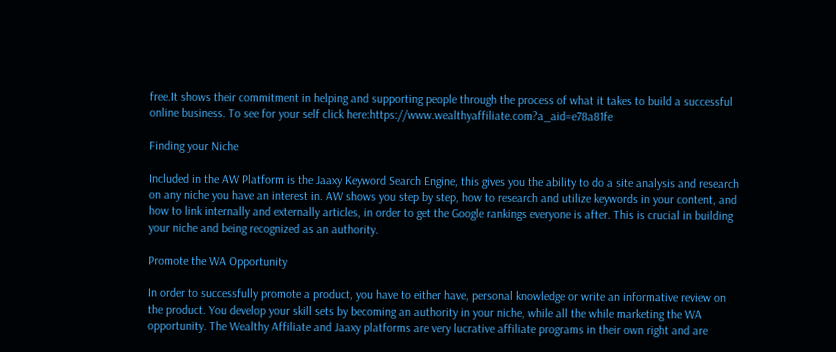free.It shows their commitment in helping and supporting people through the process of what it takes to build a successful online business. To see for your self click here:https://www.wealthyaffiliate.com?a_aid=e78a81fe

Finding your Niche

Included in the AW Platform is the Jaaxy Keyword Search Engine, this gives you the ability to do a site analysis and research on any niche you have an interest in. AW shows you step by step, how to research and utilize keywords in your content, and how to link internally and externally articles, in order to get the Google rankings everyone is after. This is crucial in building your niche and being recognized as an authority.

Promote the WA Opportunity

In order to successfully promote a product, you have to either have, personal knowledge or write an informative review on the product. You develop your skill sets by becoming an authority in your niche, while all the while marketing the WA opportunity. The Wealthy Affiliate and Jaaxy platforms are very lucrative affiliate programs in their own right and are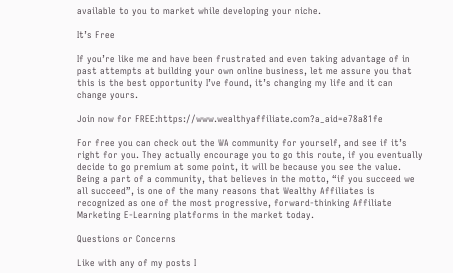available to you to market while developing your niche.

It’s Free

If you’re like me and have been frustrated and even taking advantage of in past attempts at building your own online business, let me assure you that this is the best opportunity I’ve found, it’s changing my life and it can change yours.

Join now for FREE:https://www.wealthyaffiliate.com?a_aid=e78a81fe

For free you can check out the WA community for yourself, and see if it’s right for you. They actually encourage you to go this route, if you eventually decide to go premium at some point, it will be because you see the value. Being a part of a community, that believes in the motto, “if you succeed we all succeed”, is one of the many reasons that Wealthy Affiliates is recognized as one of the most progressive, forward-thinking Affiliate Marketing E-Learning platforms in the market today.

Questions or Concerns

Like with any of my posts I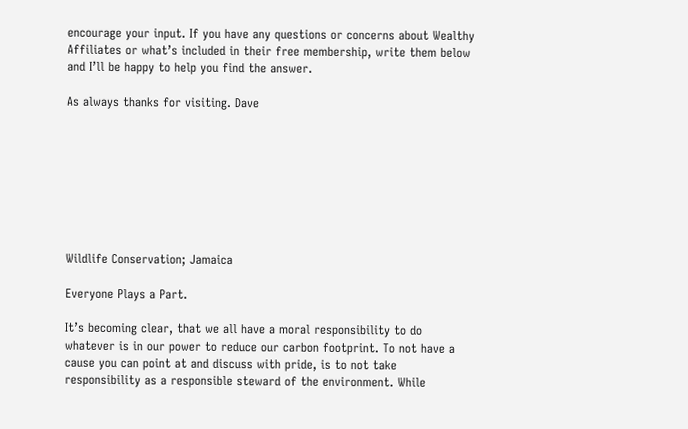encourage your input. If you have any questions or concerns about Wealthy Affiliates or what’s included in their free membership, write them below and I’ll be happy to help you find the answer.

As always thanks for visiting. Dave








Wildlife Conservation; Jamaica

Everyone Plays a Part.

It’s becoming clear, that we all have a moral responsibility to do whatever is in our power to reduce our carbon footprint. To not have a cause you can point at and discuss with pride, is to not take responsibility as a responsible steward of the environment. While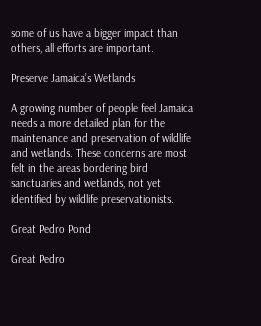some of us have a bigger impact than others, all efforts are important.

Preserve Jamaica’s Wetlands

A growing number of people feel Jamaica needs a more detailed plan for the maintenance and preservation of wildlife and wetlands. These concerns are most felt in the areas bordering bird sanctuaries and wetlands, not yet identified by wildlife preservationists.

Great Pedro Pond

Great Pedro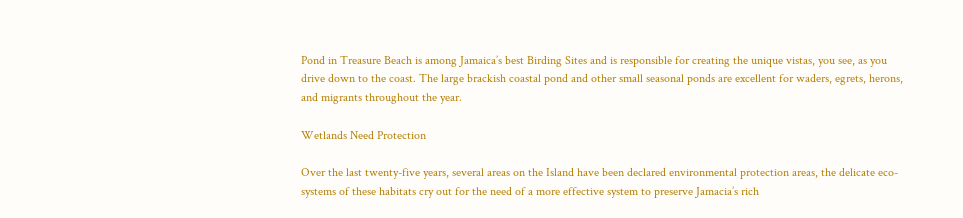Pond in Treasure Beach is among Jamaica’s best Birding Sites and is responsible for creating the unique vistas, you see, as you drive down to the coast. The large brackish coastal pond and other small seasonal ponds are excellent for waders, egrets, herons, and migrants throughout the year.

Wetlands Need Protection

Over the last twenty-five years, several areas on the Island have been declared environmental protection areas, the delicate eco-systems of these habitats cry out for the need of a more effective system to preserve Jamacia’s rich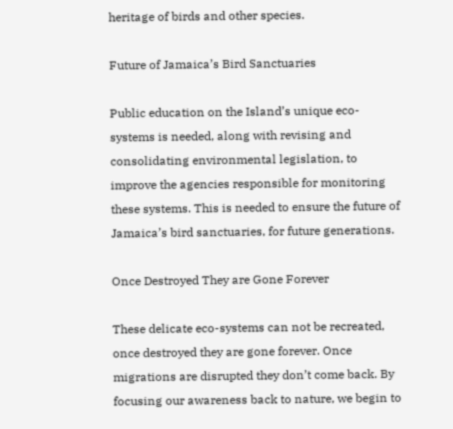heritage of birds and other species.

Future of Jamaica’s Bird Sanctuaries

Public education on the Island’s unique eco-systems is needed, along with revising and consolidating environmental legislation, to improve the agencies responsible for monitoring these systems. This is needed to ensure the future of Jamaica’s bird sanctuaries, for future generations.

Once Destroyed They are Gone Forever

These delicate eco-systems can not be recreated, once destroyed they are gone forever. Once migrations are disrupted they don’t come back. By focusing our awareness back to nature, we begin to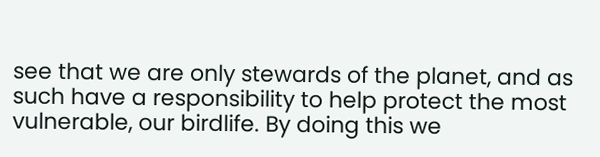see that we are only stewards of the planet, and as such have a responsibility to help protect the most vulnerable, our birdlife. By doing this we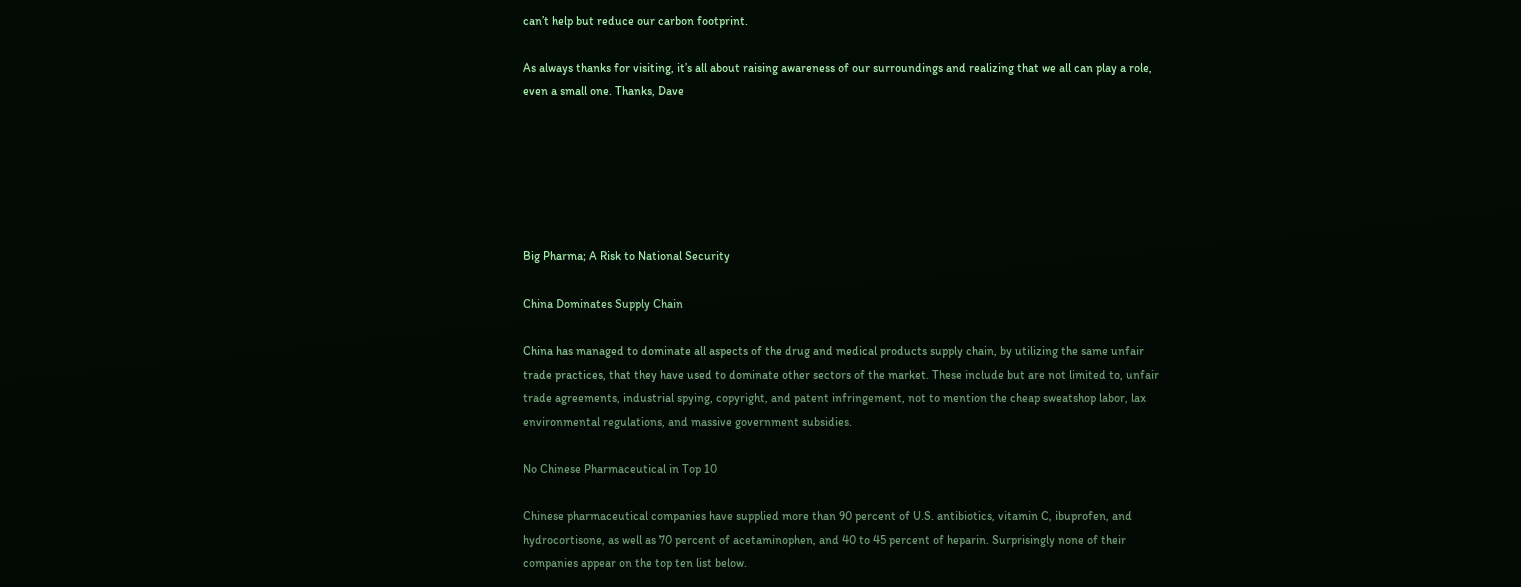can’t help but reduce our carbon footprint.

As always thanks for visiting, it’s all about raising awareness of our surroundings and realizing that we all can play a role, even a small one. Thanks, Dave






Big Pharma; A Risk to National Security

China Dominates Supply Chain

China has managed to dominate all aspects of the drug and medical products supply chain, by utilizing the same unfair trade practices, that they have used to dominate other sectors of the market. These include but are not limited to, unfair trade agreements, industrial spying, copyright, and patent infringement, not to mention the cheap sweatshop labor, lax environmental regulations, and massive government subsidies.

No Chinese Pharmaceutical in Top 10

Chinese pharmaceutical companies have supplied more than 90 percent of U.S. antibiotics, vitamin C, ibuprofen, and hydrocortisone, as well as 70 percent of acetaminophen, and 40 to 45 percent of heparin. Surprisingly none of their companies appear on the top ten list below.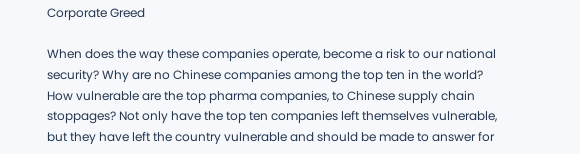Corporate Greed

When does the way these companies operate, become a risk to our national security? Why are no Chinese companies among the top ten in the world?  How vulnerable are the top pharma companies, to Chinese supply chain stoppages? Not only have the top ten companies left themselves vulnerable, but they have left the country vulnerable and should be made to answer for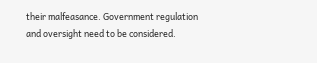their malfeasance. Government regulation and oversight need to be considered.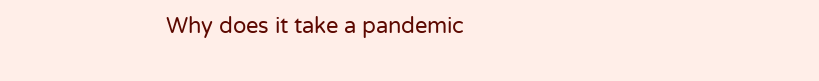Why does it take a pandemic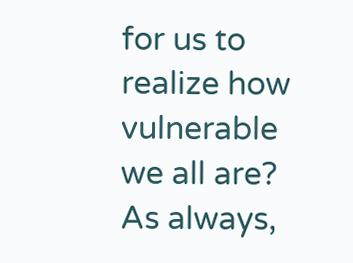for us to realize how vulnerable we all are? As always,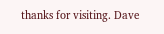thanks for visiting. Dave